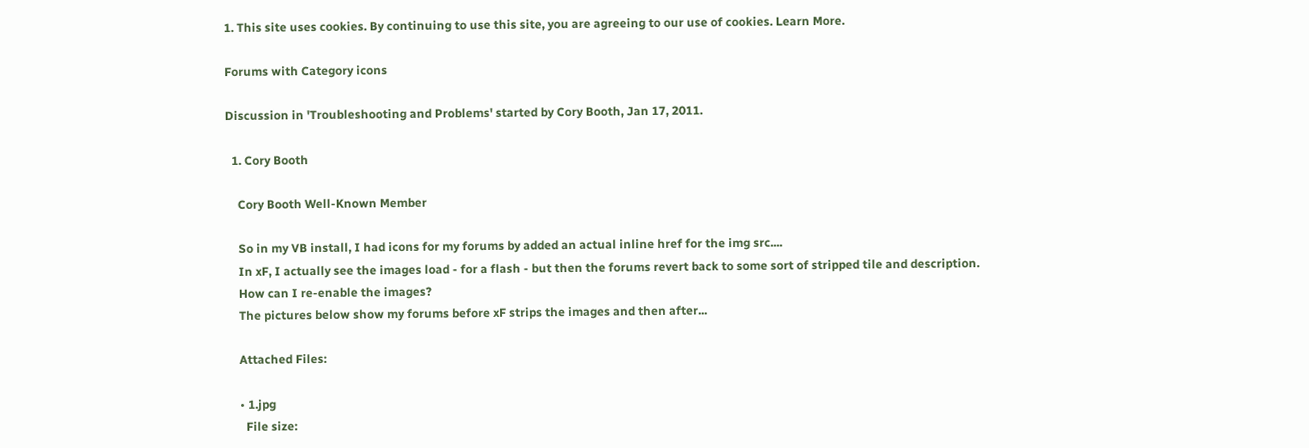1. This site uses cookies. By continuing to use this site, you are agreeing to our use of cookies. Learn More.

Forums with Category icons

Discussion in 'Troubleshooting and Problems' started by Cory Booth, Jan 17, 2011.

  1. Cory Booth

    Cory Booth Well-Known Member

    So in my VB install, I had icons for my forums by added an actual inline href for the img src....
    In xF, I actually see the images load - for a flash - but then the forums revert back to some sort of stripped tile and description.
    How can I re-enable the images?
    The pictures below show my forums before xF strips the images and then after...

    Attached Files:

    • 1.jpg
      File size: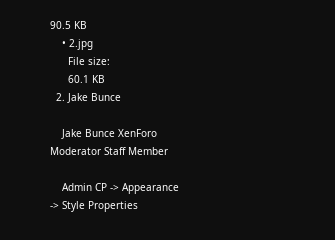90.5 KB
    • 2.jpg
      File size:
      60.1 KB
  2. Jake Bunce

    Jake Bunce XenForo Moderator Staff Member

    Admin CP -> Appearance -> Style Properties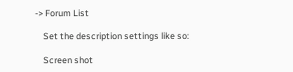-> Forum List

    Set the description settings like so:

    Screen shot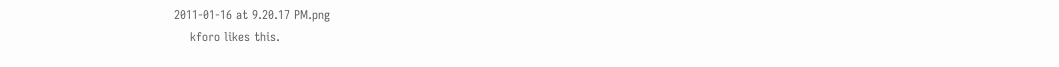2011-01-16 at 9.20.17 PM.png
    kforo likes this.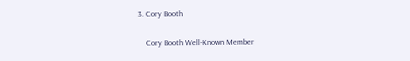3. Cory Booth

    Cory Booth Well-Known Member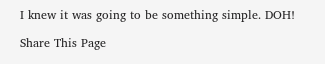I knew it was going to be something simple. DOH!

Share This Page